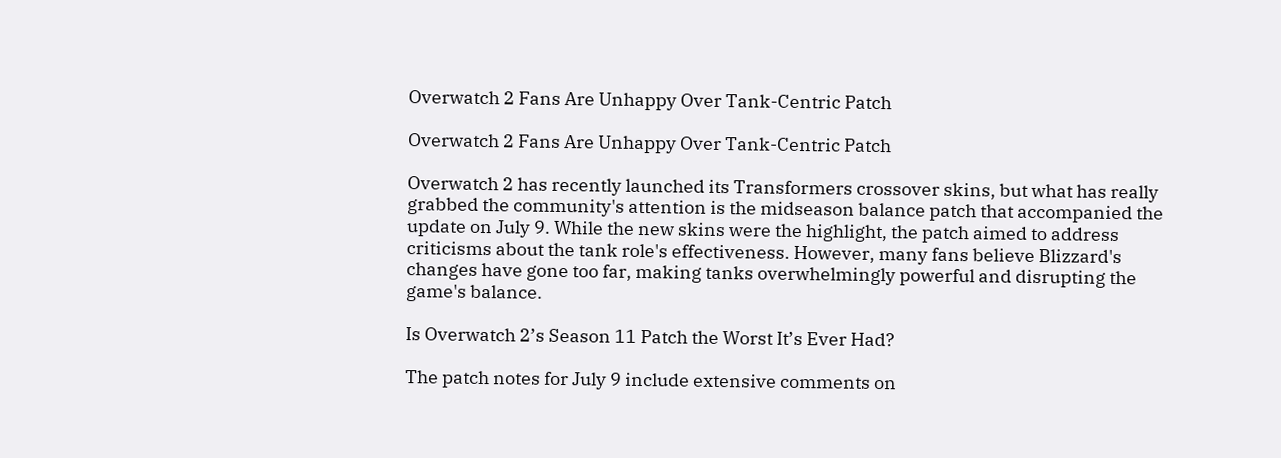Overwatch 2 Fans Are Unhappy Over Tank-Centric Patch

Overwatch 2 Fans Are Unhappy Over Tank-Centric Patch

Overwatch 2 has recently launched its Transformers crossover skins, but what has really grabbed the community's attention is the midseason balance patch that accompanied the update on July 9. While the new skins were the highlight, the patch aimed to address criticisms about the tank role's effectiveness. However, many fans believe Blizzard's changes have gone too far, making tanks overwhelmingly powerful and disrupting the game's balance.

Is Overwatch 2’s Season 11 Patch the Worst It’s Ever Had?

The patch notes for July 9 include extensive comments on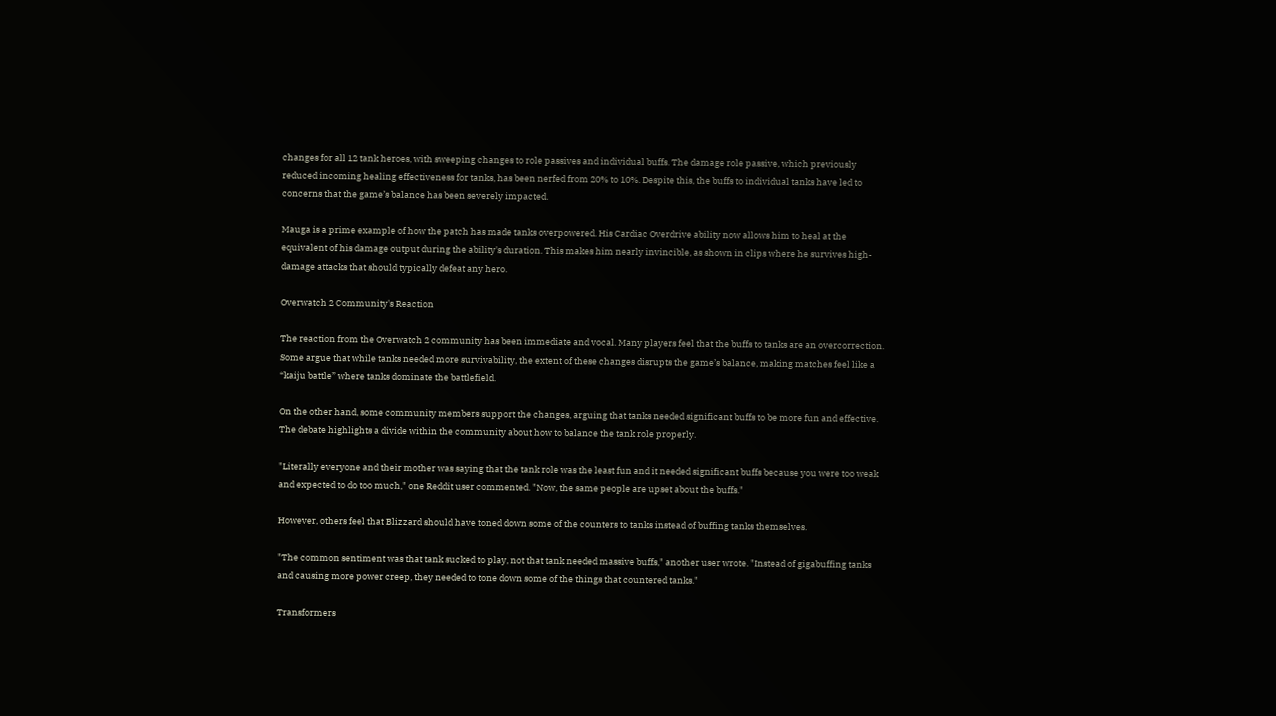changes for all 12 tank heroes, with sweeping changes to role passives and individual buffs. The damage role passive, which previously reduced incoming healing effectiveness for tanks, has been nerfed from 20% to 10%. Despite this, the buffs to individual tanks have led to concerns that the game’s balance has been severely impacted.

Mauga is a prime example of how the patch has made tanks overpowered. His Cardiac Overdrive ability now allows him to heal at the equivalent of his damage output during the ability's duration. This makes him nearly invincible, as shown in clips where he survives high-damage attacks that should typically defeat any hero.

Overwatch 2 Community's Reaction

The reaction from the Overwatch 2 community has been immediate and vocal. Many players feel that the buffs to tanks are an overcorrection. Some argue that while tanks needed more survivability, the extent of these changes disrupts the game’s balance, making matches feel like a “kaiju battle” where tanks dominate the battlefield.

On the other hand, some community members support the changes, arguing that tanks needed significant buffs to be more fun and effective. The debate highlights a divide within the community about how to balance the tank role properly.

"Literally everyone and their mother was saying that the tank role was the least fun and it needed significant buffs because you were too weak and expected to do too much," one Reddit user commented. "Now, the same people are upset about the buffs."

However, others feel that Blizzard should have toned down some of the counters to tanks instead of buffing tanks themselves.

"The common sentiment was that tank sucked to play, not that tank needed massive buffs," another user wrote. "Instead of gigabuffing tanks and causing more power creep, they needed to tone down some of the things that countered tanks."

Transformers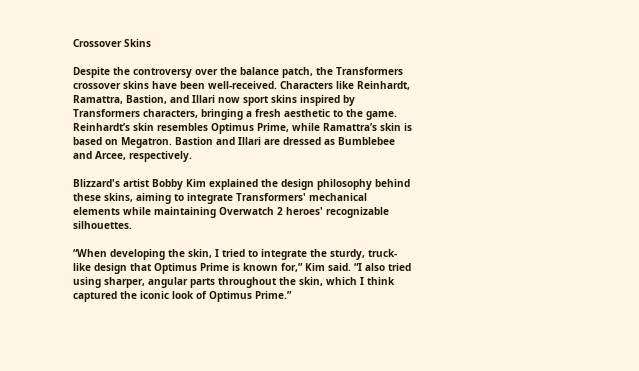Crossover Skins

Despite the controversy over the balance patch, the Transformers crossover skins have been well-received. Characters like Reinhardt, Ramattra, Bastion, and Illari now sport skins inspired by Transformers characters, bringing a fresh aesthetic to the game. Reinhardt’s skin resembles Optimus Prime, while Ramattra’s skin is based on Megatron. Bastion and Illari are dressed as Bumblebee and Arcee, respectively.

Blizzard's artist Bobby Kim explained the design philosophy behind these skins, aiming to integrate Transformers' mechanical elements while maintaining Overwatch 2 heroes' recognizable silhouettes.

“When developing the skin, I tried to integrate the sturdy, truck-like design that Optimus Prime is known for,” Kim said. “I also tried using sharper, angular parts throughout the skin, which I think captured the iconic look of Optimus Prime.”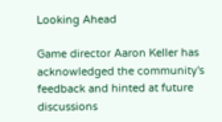Looking Ahead

Game director Aaron Keller has acknowledged the community's feedback and hinted at future discussions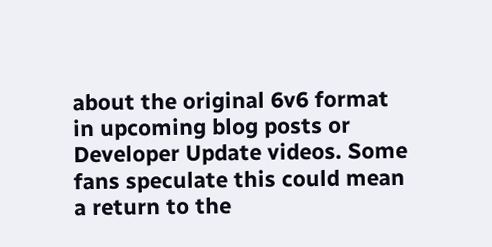about the original 6v6 format in upcoming blog posts or Developer Update videos. Some fans speculate this could mean a return to the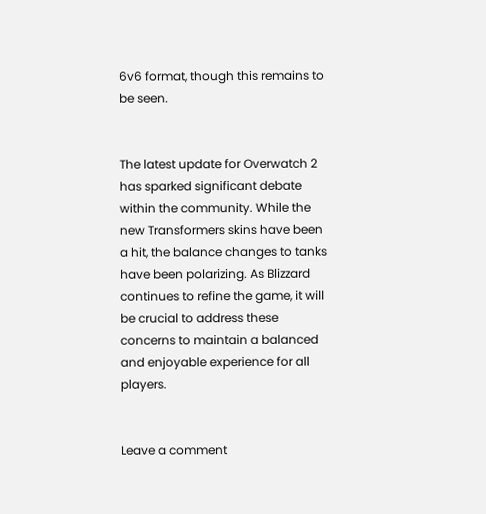6v6 format, though this remains to be seen.


The latest update for Overwatch 2 has sparked significant debate within the community. While the new Transformers skins have been a hit, the balance changes to tanks have been polarizing. As Blizzard continues to refine the game, it will be crucial to address these concerns to maintain a balanced and enjoyable experience for all players.


Leave a comment